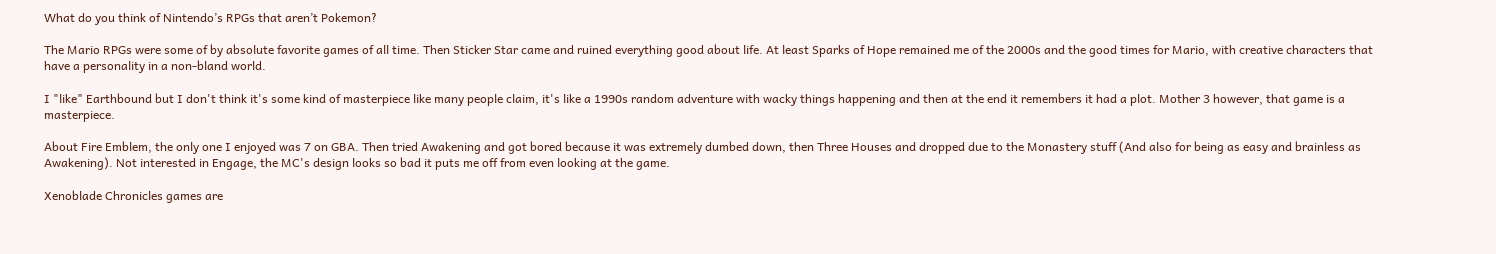What do you think of Nintendo’s RPGs that aren’t Pokemon?

The Mario RPGs were some of by absolute favorite games of all time. Then Sticker Star came and ruined everything good about life. At least Sparks of Hope remained me of the 2000s and the good times for Mario, with creative characters that have a personality in a non-bland world.

I "like" Earthbound but I don't think it's some kind of masterpiece like many people claim, it's like a 1990s random adventure with wacky things happening and then at the end it remembers it had a plot. Mother 3 however, that game is a masterpiece.

About Fire Emblem, the only one I enjoyed was 7 on GBA. Then tried Awakening and got bored because it was extremely dumbed down, then Three Houses and dropped due to the Monastery stuff (And also for being as easy and brainless as Awakening). Not interested in Engage, the MC's design looks so bad it puts me off from even looking at the game.

Xenoblade Chronicles games are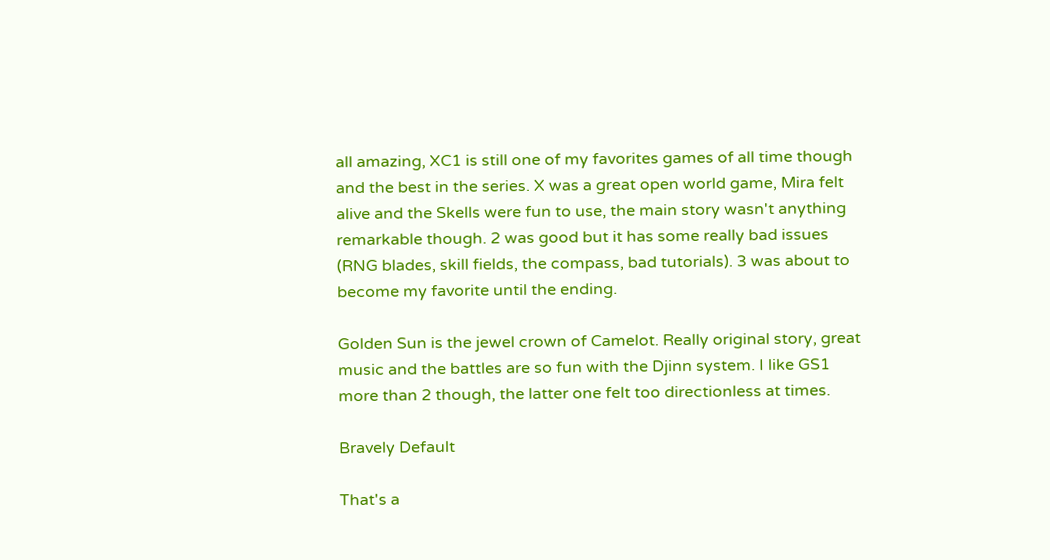all amazing, XC1 is still one of my favorites games of all time though and the best in the series. X was a great open world game, Mira felt alive and the Skells were fun to use, the main story wasn't anything remarkable though. 2 was good but it has some really bad issues (RNG blades, skill fields, the compass, bad tutorials). 3 was about to become my favorite until the ending.

Golden Sun is the jewel crown of Camelot. Really original story, great music and the battles are so fun with the Djinn system. I like GS1 more than 2 though, the latter one felt too directionless at times.

Bravely Default

That's a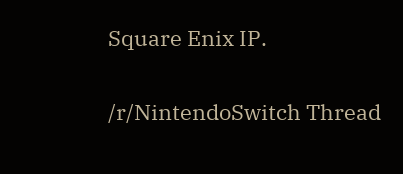Square Enix IP.

/r/NintendoSwitch Thread